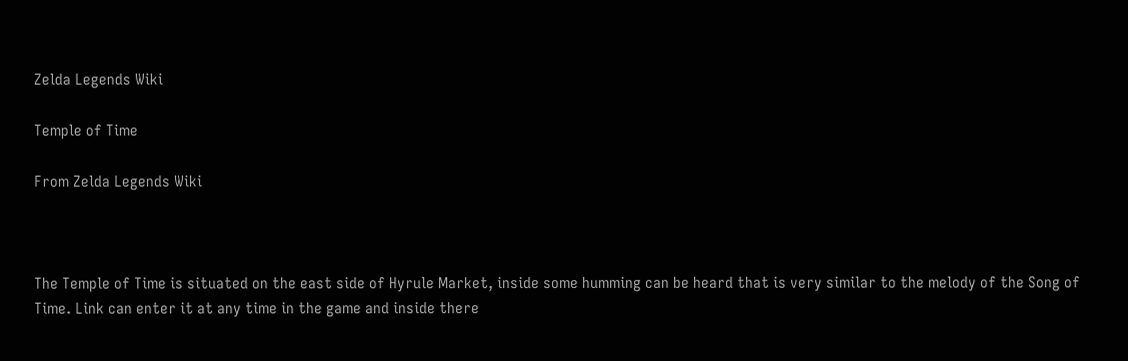Zelda Legends Wiki

Temple of Time

From Zelda Legends Wiki



The Temple of Time is situated on the east side of Hyrule Market, inside some humming can be heard that is very similar to the melody of the Song of Time. Link can enter it at any time in the game and inside there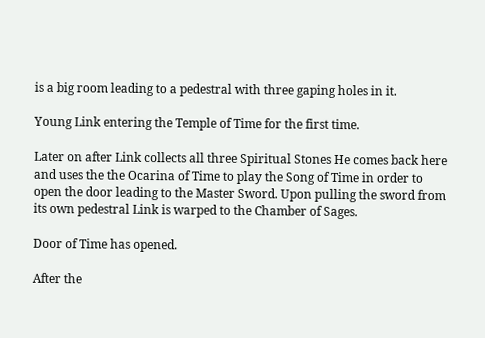is a big room leading to a pedestral with three gaping holes in it.

Young Link entering the Temple of Time for the first time.

Later on after Link collects all three Spiritual Stones He comes back here and uses the the Ocarina of Time to play the Song of Time in order to open the door leading to the Master Sword. Upon pulling the sword from its own pedestral Link is warped to the Chamber of Sages.

Door of Time has opened.

After the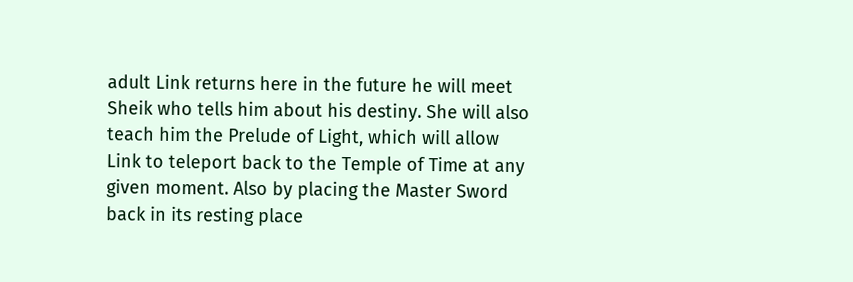adult Link returns here in the future he will meet Sheik who tells him about his destiny. She will also teach him the Prelude of Light, which will allow Link to teleport back to the Temple of Time at any given moment. Also by placing the Master Sword back in its resting place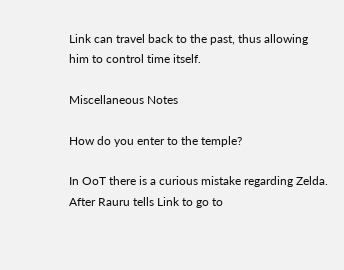Link can travel back to the past, thus allowing him to control time itself.

Miscellaneous Notes

How do you enter to the temple?

In OoT there is a curious mistake regarding Zelda. After Rauru tells Link to go to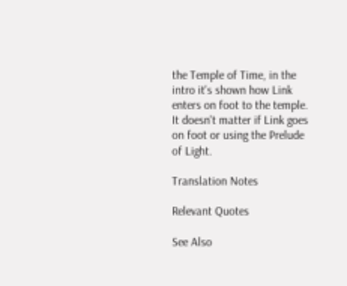the Temple of Time, in the intro it's shown how Link enters on foot to the temple. It doesn't matter if Link goes on foot or using the Prelude of Light.

Translation Notes

Relevant Quotes

See Also